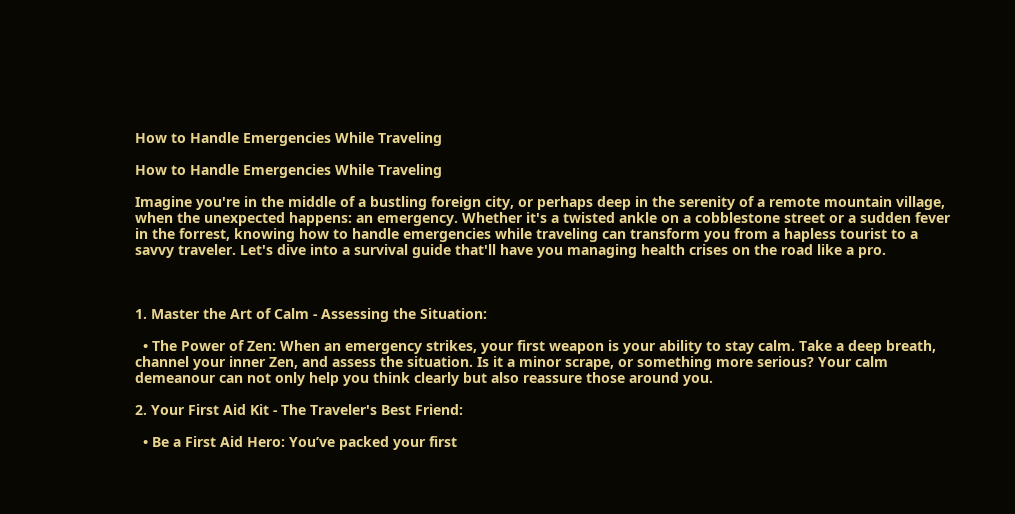How to Handle Emergencies While Traveling

How to Handle Emergencies While Traveling

Imagine you're in the middle of a bustling foreign city, or perhaps deep in the serenity of a remote mountain village, when the unexpected happens: an emergency. Whether it's a twisted ankle on a cobblestone street or a sudden fever in the forrest, knowing how to handle emergencies while traveling can transform you from a hapless tourist to a savvy traveler. Let's dive into a survival guide that'll have you managing health crises on the road like a pro.



1. Master the Art of Calm - Assessing the Situation:

  • The Power of Zen: When an emergency strikes, your first weapon is your ability to stay calm. Take a deep breath, channel your inner Zen, and assess the situation. Is it a minor scrape, or something more serious? Your calm demeanour can not only help you think clearly but also reassure those around you.

2. Your First Aid Kit - The Traveler's Best Friend:

  • Be a First Aid Hero: You’ve packed your first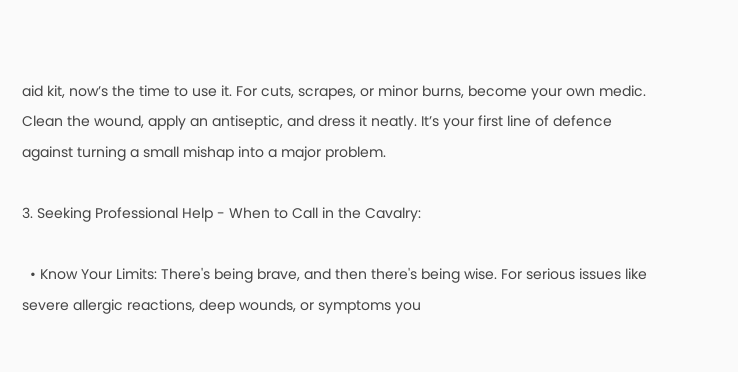aid kit, now’s the time to use it. For cuts, scrapes, or minor burns, become your own medic. Clean the wound, apply an antiseptic, and dress it neatly. It’s your first line of defence against turning a small mishap into a major problem.

3. Seeking Professional Help - When to Call in the Cavalry:

  • Know Your Limits: There's being brave, and then there's being wise. For serious issues like severe allergic reactions, deep wounds, or symptoms you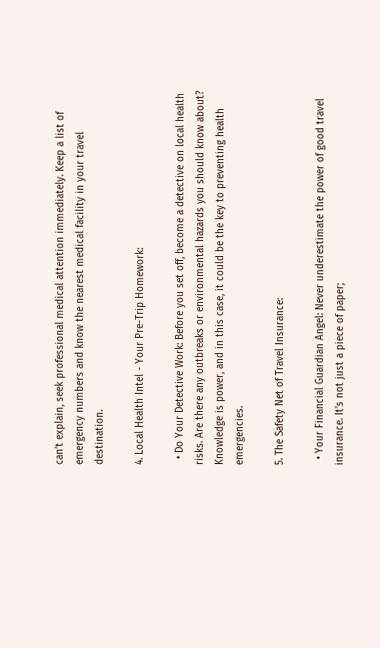can’t explain, seek professional medical attention immediately. Keep a list of emergency numbers and know the nearest medical facility in your travel destination.

4. Local Health Intel - Your Pre-Trip Homework:

  • Do Your Detective Work: Before you set off, become a detective on local health risks. Are there any outbreaks or environmental hazards you should know about? Knowledge is power, and in this case, it could be the key to preventing health emergencies.

5. The Safety Net of Travel Insurance:

  • Your Financial Guardian Angel: Never underestimate the power of good travel insurance. It’s not just a piece of paper;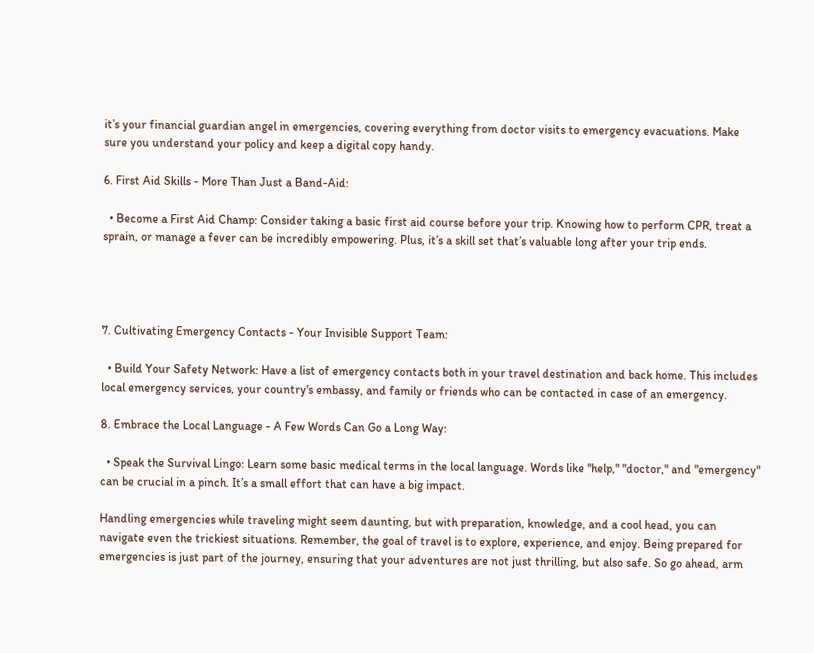it’s your financial guardian angel in emergencies, covering everything from doctor visits to emergency evacuations. Make sure you understand your policy and keep a digital copy handy.

6. First Aid Skills - More Than Just a Band-Aid:

  • Become a First Aid Champ: Consider taking a basic first aid course before your trip. Knowing how to perform CPR, treat a sprain, or manage a fever can be incredibly empowering. Plus, it’s a skill set that’s valuable long after your trip ends.




7. Cultivating Emergency Contacts - Your Invisible Support Team:

  • Build Your Safety Network: Have a list of emergency contacts both in your travel destination and back home. This includes local emergency services, your country's embassy, and family or friends who can be contacted in case of an emergency.

8. Embrace the Local Language - A Few Words Can Go a Long Way:

  • Speak the Survival Lingo: Learn some basic medical terms in the local language. Words like "help," "doctor," and "emergency" can be crucial in a pinch. It’s a small effort that can have a big impact.

Handling emergencies while traveling might seem daunting, but with preparation, knowledge, and a cool head, you can navigate even the trickiest situations. Remember, the goal of travel is to explore, experience, and enjoy. Being prepared for emergencies is just part of the journey, ensuring that your adventures are not just thrilling, but also safe. So go ahead, arm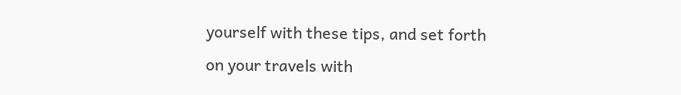yourself with these tips, and set forth on your travels with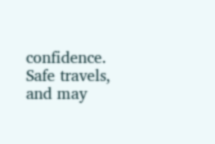confidence. Safe travels, and may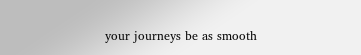your journeys be as smooth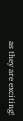as they are exciting!